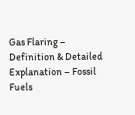Gas Flaring – Definition & Detailed Explanation – Fossil Fuels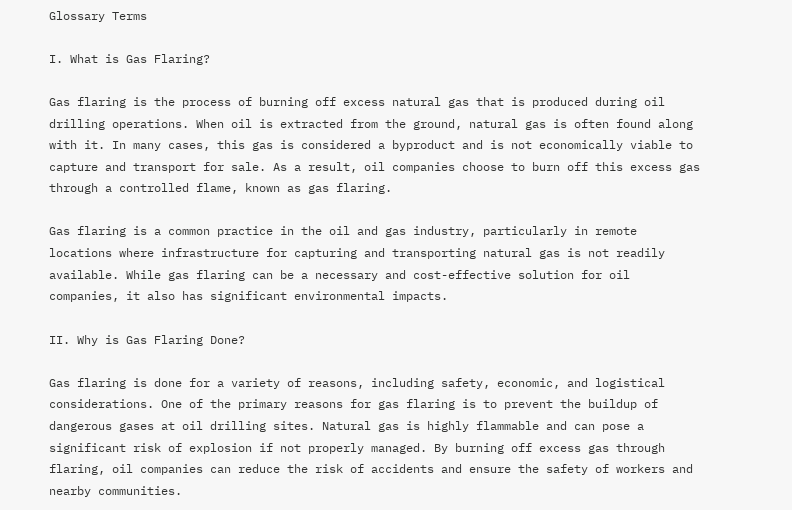Glossary Terms

I. What is Gas Flaring?

Gas flaring is the process of burning off excess natural gas that is produced during oil drilling operations. When oil is extracted from the ground, natural gas is often found along with it. In many cases, this gas is considered a byproduct and is not economically viable to capture and transport for sale. As a result, oil companies choose to burn off this excess gas through a controlled flame, known as gas flaring.

Gas flaring is a common practice in the oil and gas industry, particularly in remote locations where infrastructure for capturing and transporting natural gas is not readily available. While gas flaring can be a necessary and cost-effective solution for oil companies, it also has significant environmental impacts.

II. Why is Gas Flaring Done?

Gas flaring is done for a variety of reasons, including safety, economic, and logistical considerations. One of the primary reasons for gas flaring is to prevent the buildup of dangerous gases at oil drilling sites. Natural gas is highly flammable and can pose a significant risk of explosion if not properly managed. By burning off excess gas through flaring, oil companies can reduce the risk of accidents and ensure the safety of workers and nearby communities.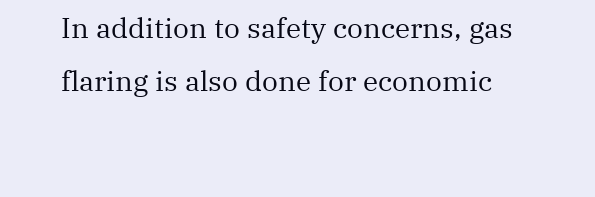In addition to safety concerns, gas flaring is also done for economic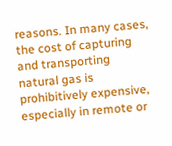reasons. In many cases, the cost of capturing and transporting natural gas is prohibitively expensive, especially in remote or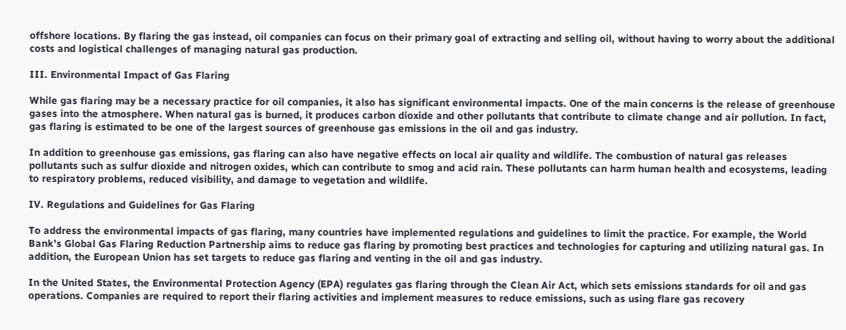offshore locations. By flaring the gas instead, oil companies can focus on their primary goal of extracting and selling oil, without having to worry about the additional costs and logistical challenges of managing natural gas production.

III. Environmental Impact of Gas Flaring

While gas flaring may be a necessary practice for oil companies, it also has significant environmental impacts. One of the main concerns is the release of greenhouse gases into the atmosphere. When natural gas is burned, it produces carbon dioxide and other pollutants that contribute to climate change and air pollution. In fact, gas flaring is estimated to be one of the largest sources of greenhouse gas emissions in the oil and gas industry.

In addition to greenhouse gas emissions, gas flaring can also have negative effects on local air quality and wildlife. The combustion of natural gas releases pollutants such as sulfur dioxide and nitrogen oxides, which can contribute to smog and acid rain. These pollutants can harm human health and ecosystems, leading to respiratory problems, reduced visibility, and damage to vegetation and wildlife.

IV. Regulations and Guidelines for Gas Flaring

To address the environmental impacts of gas flaring, many countries have implemented regulations and guidelines to limit the practice. For example, the World Bank’s Global Gas Flaring Reduction Partnership aims to reduce gas flaring by promoting best practices and technologies for capturing and utilizing natural gas. In addition, the European Union has set targets to reduce gas flaring and venting in the oil and gas industry.

In the United States, the Environmental Protection Agency (EPA) regulates gas flaring through the Clean Air Act, which sets emissions standards for oil and gas operations. Companies are required to report their flaring activities and implement measures to reduce emissions, such as using flare gas recovery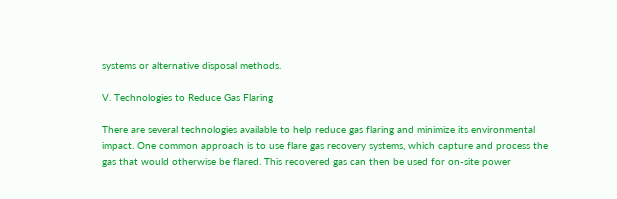systems or alternative disposal methods.

V. Technologies to Reduce Gas Flaring

There are several technologies available to help reduce gas flaring and minimize its environmental impact. One common approach is to use flare gas recovery systems, which capture and process the gas that would otherwise be flared. This recovered gas can then be used for on-site power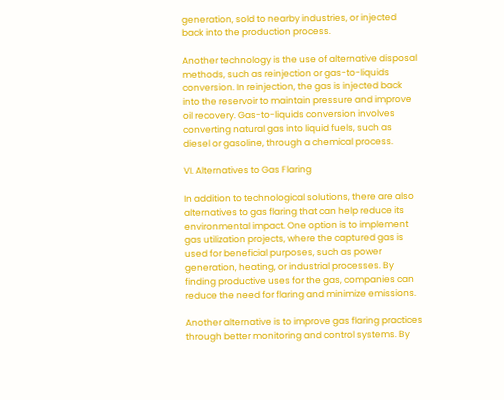generation, sold to nearby industries, or injected back into the production process.

Another technology is the use of alternative disposal methods, such as reinjection or gas-to-liquids conversion. In reinjection, the gas is injected back into the reservoir to maintain pressure and improve oil recovery. Gas-to-liquids conversion involves converting natural gas into liquid fuels, such as diesel or gasoline, through a chemical process.

VI. Alternatives to Gas Flaring

In addition to technological solutions, there are also alternatives to gas flaring that can help reduce its environmental impact. One option is to implement gas utilization projects, where the captured gas is used for beneficial purposes, such as power generation, heating, or industrial processes. By finding productive uses for the gas, companies can reduce the need for flaring and minimize emissions.

Another alternative is to improve gas flaring practices through better monitoring and control systems. By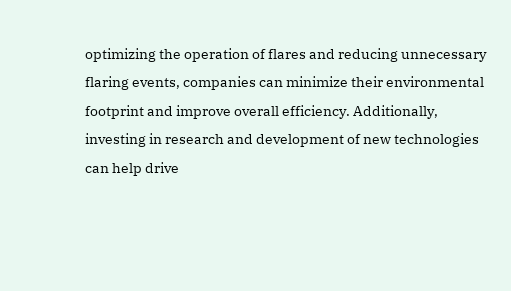optimizing the operation of flares and reducing unnecessary flaring events, companies can minimize their environmental footprint and improve overall efficiency. Additionally, investing in research and development of new technologies can help drive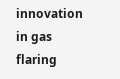innovation in gas flaring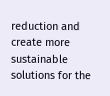reduction and create more sustainable solutions for the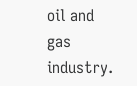oil and gas industry.